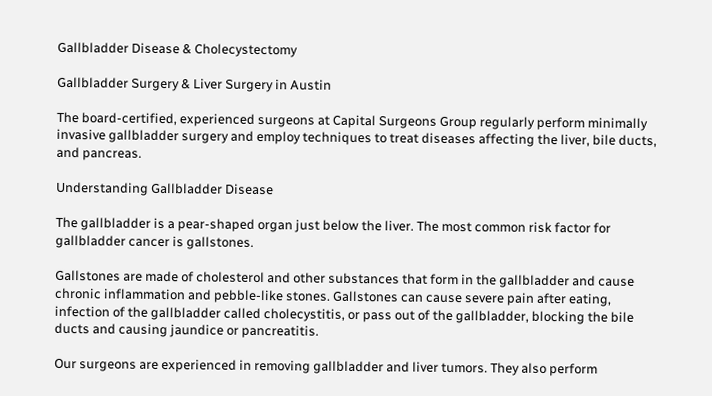Gallbladder Disease & Cholecystectomy

Gallbladder Surgery & Liver Surgery in Austin

The board-certified, experienced surgeons at Capital Surgeons Group regularly perform minimally invasive gallbladder surgery and employ techniques to treat diseases affecting the liver, bile ducts, and pancreas.

Understanding Gallbladder Disease

The gallbladder is a pear-shaped organ just below the liver. The most common risk factor for gallbladder cancer is gallstones.

Gallstones are made of cholesterol and other substances that form in the gallbladder and cause chronic inflammation and pebble-like stones. Gallstones can cause severe pain after eating, infection of the gallbladder called cholecystitis, or pass out of the gallbladder, blocking the bile ducts and causing jaundice or pancreatitis.

Our surgeons are experienced in removing gallbladder and liver tumors. They also perform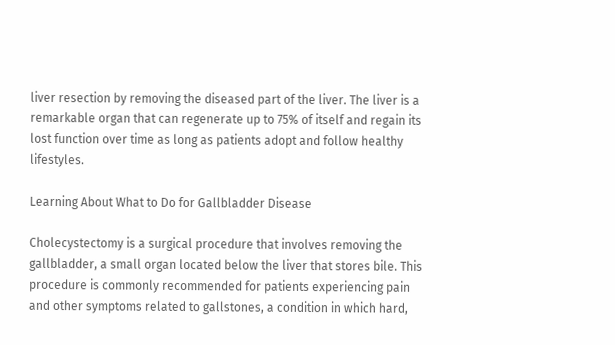liver resection by removing the diseased part of the liver. The liver is a remarkable organ that can regenerate up to 75% of itself and regain its lost function over time as long as patients adopt and follow healthy lifestyles.

Learning About What to Do for Gallbladder Disease

Cholecystectomy is a surgical procedure that involves removing the gallbladder, a small organ located below the liver that stores bile. This procedure is commonly recommended for patients experiencing pain and other symptoms related to gallstones, a condition in which hard,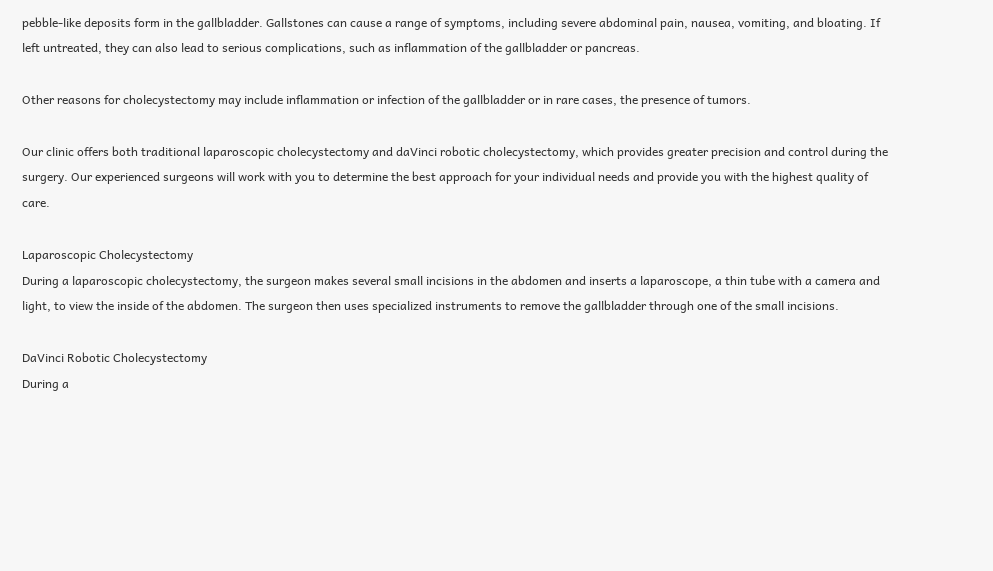pebble-like deposits form in the gallbladder. Gallstones can cause a range of symptoms, including severe abdominal pain, nausea, vomiting, and bloating. If left untreated, they can also lead to serious complications, such as inflammation of the gallbladder or pancreas.

Other reasons for cholecystectomy may include inflammation or infection of the gallbladder or in rare cases, the presence of tumors.

Our clinic offers both traditional laparoscopic cholecystectomy and daVinci robotic cholecystectomy, which provides greater precision and control during the surgery. Our experienced surgeons will work with you to determine the best approach for your individual needs and provide you with the highest quality of care.

Laparoscopic Cholecystectomy
During a laparoscopic cholecystectomy, the surgeon makes several small incisions in the abdomen and inserts a laparoscope, a thin tube with a camera and light, to view the inside of the abdomen. The surgeon then uses specialized instruments to remove the gallbladder through one of the small incisions.

DaVinci Robotic Cholecystectomy
During a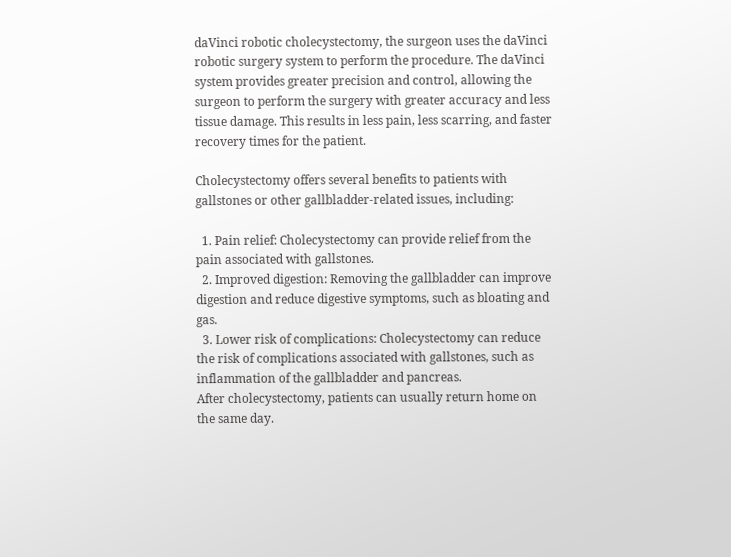daVinci robotic cholecystectomy, the surgeon uses the daVinci robotic surgery system to perform the procedure. The daVinci system provides greater precision and control, allowing the surgeon to perform the surgery with greater accuracy and less tissue damage. This results in less pain, less scarring, and faster recovery times for the patient.

Cholecystectomy offers several benefits to patients with gallstones or other gallbladder-related issues, including:

  1. Pain relief: Cholecystectomy can provide relief from the pain associated with gallstones.
  2. Improved digestion: Removing the gallbladder can improve digestion and reduce digestive symptoms, such as bloating and gas.
  3. Lower risk of complications: Cholecystectomy can reduce the risk of complications associated with gallstones, such as inflammation of the gallbladder and pancreas.
After cholecystectomy, patients can usually return home on the same day.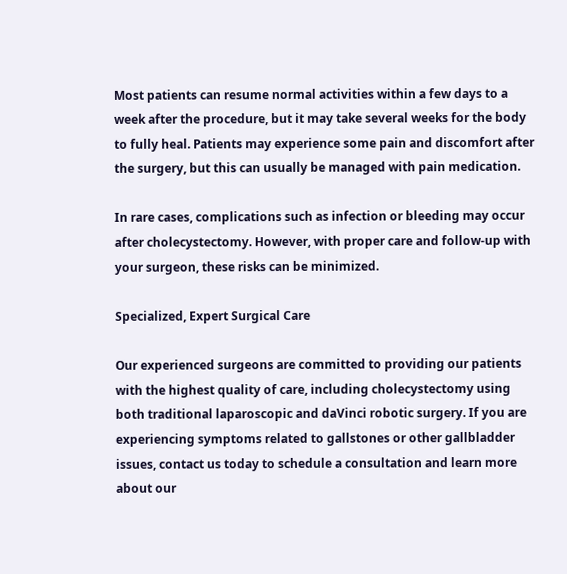Most patients can resume normal activities within a few days to a week after the procedure, but it may take several weeks for the body to fully heal. Patients may experience some pain and discomfort after the surgery, but this can usually be managed with pain medication.

In rare cases, complications such as infection or bleeding may occur after cholecystectomy. However, with proper care and follow-up with your surgeon, these risks can be minimized.

Specialized, Expert Surgical Care

Our experienced surgeons are committed to providing our patients with the highest quality of care, including cholecystectomy using both traditional laparoscopic and daVinci robotic surgery. If you are experiencing symptoms related to gallstones or other gallbladder issues, contact us today to schedule a consultation and learn more about our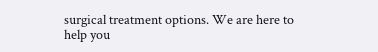surgical treatment options. We are here to help you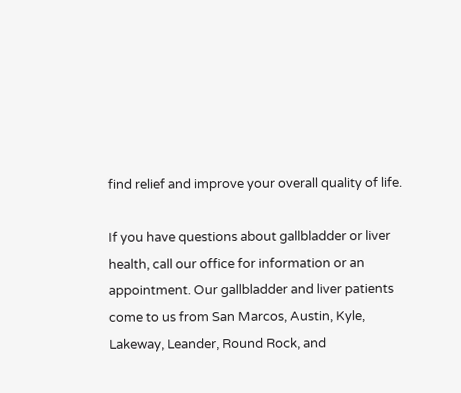find relief and improve your overall quality of life.

If you have questions about gallbladder or liver health, call our office for information or an appointment. Our gallbladder and liver patients come to us from San Marcos, Austin, Kyle, Lakeway, Leander, Round Rock, and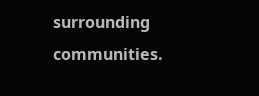surrounding communities.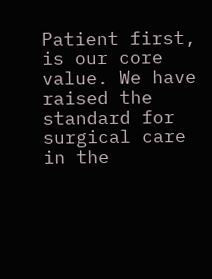Patient first, is our core value. We have raised the standard for surgical care in the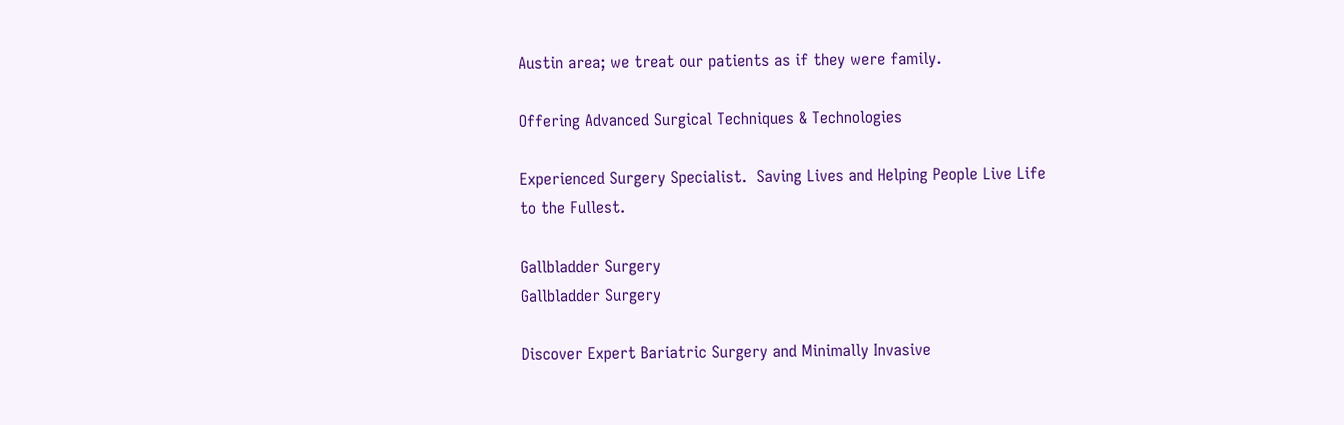Austin area; we treat our patients as if they were family.

Offering Advanced Surgical Techniques & Technologies

Experienced Surgery Specialist.  Saving Lives and Helping People Live Life to the Fullest.

Gallbladder Surgery
Gallbladder Surgery

Discover Expert Bariatric Surgery and Minimally Invasive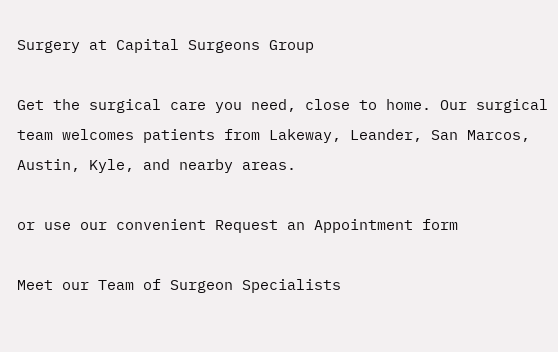Surgery at Capital Surgeons Group

Get the surgical care you need, close to home. Our surgical team welcomes patients from Lakeway, Leander, San Marcos, Austin, Kyle, and nearby areas.

or use our convenient Request an Appointment form

Meet our Team of Surgeon Specialists